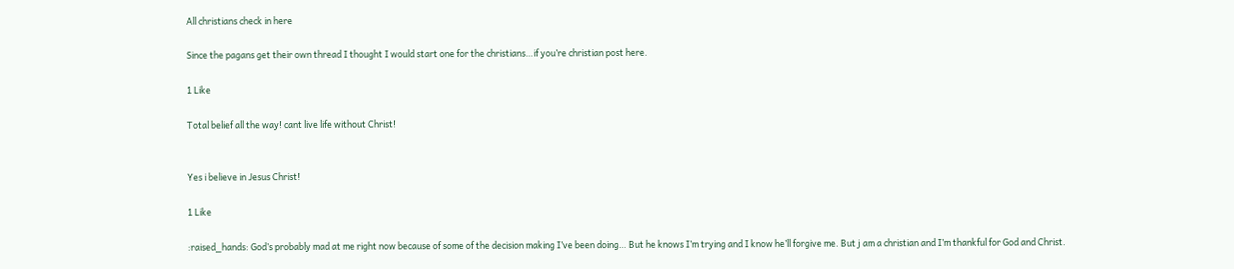All christians check in here

Since the pagans get their own thread I thought I would start one for the christians…if you’re christian post here.

1 Like

Total belief all the way! cant live life without Christ!


Yes i believe in Jesus Christ!

1 Like

:raised_hands: God’s probably mad at me right now because of some of the decision making I’ve been doing… But he knows I’m trying and I know he’ll forgive me. But j am a christian and I’m thankful for God and Christ.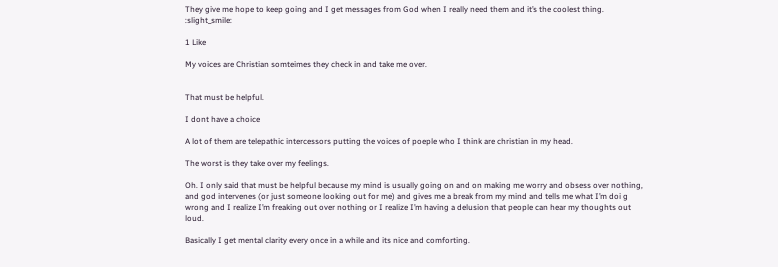They give me hope to keep going and I get messages from God when I really need them and it’s the coolest thing. :slight_smile:

1 Like

My voices are Christian somteimes they check in and take me over.


That must be helpful.

I dont have a choice

A lot of them are telepathic intercessors putting the voices of poeple who I think are christian in my head.

The worst is they take over my feelings.

Oh. I only said that must be helpful because my mind is usually going on and on making me worry and obsess over nothing, and god intervenes (or just someone looking out for me) and gives me a break from my mind and tells me what I’m doi g wrong and I realize I’m freaking out over nothing or I realize I’m having a delusion that people can hear my thoughts out loud.

Basically I get mental clarity every once in a while and its nice and comforting.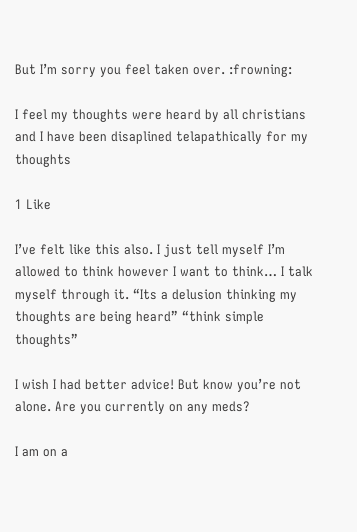But I’m sorry you feel taken over. :frowning:

I feel my thoughts were heard by all christians and I have been disaplined telapathically for my thoughts

1 Like

I’ve felt like this also. I just tell myself I’m allowed to think however I want to think… I talk myself through it. “Its a delusion thinking my thoughts are being heard” “think simple thoughts”

I wish I had better advice! But know you’re not alone. Are you currently on any meds?

I am on a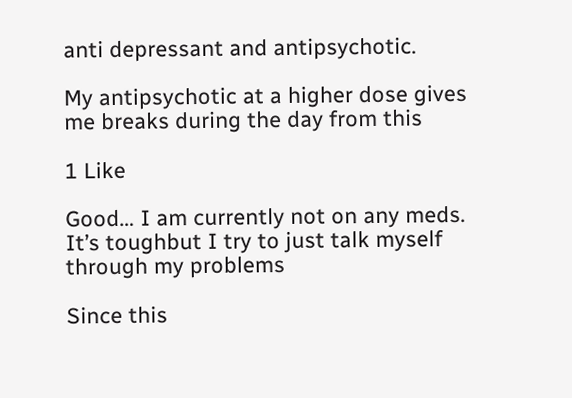anti depressant and antipsychotic.

My antipsychotic at a higher dose gives me breaks during the day from this

1 Like

Good… I am currently not on any meds. It’s toughbut I try to just talk myself through my problems

Since this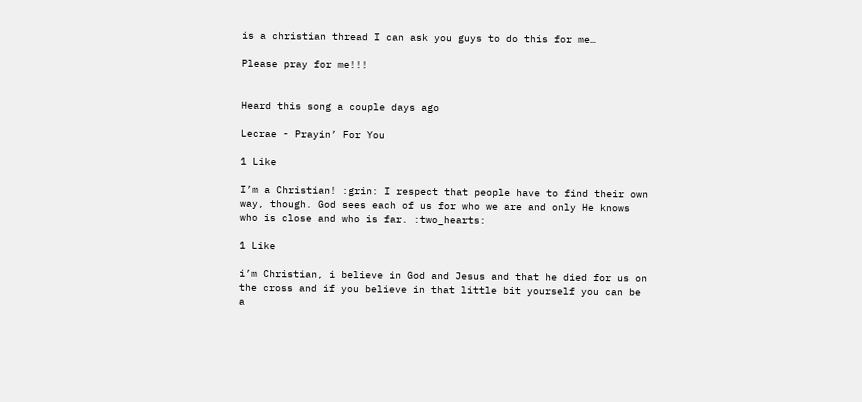is a christian thread I can ask you guys to do this for me…

Please pray for me!!!


Heard this song a couple days ago

Lecrae - Prayin’ For You

1 Like

I’m a Christian! :grin: I respect that people have to find their own way, though. God sees each of us for who we are and only He knows who is close and who is far. :two_hearts:

1 Like

i’m Christian, i believe in God and Jesus and that he died for us on the cross and if you believe in that little bit yourself you can be a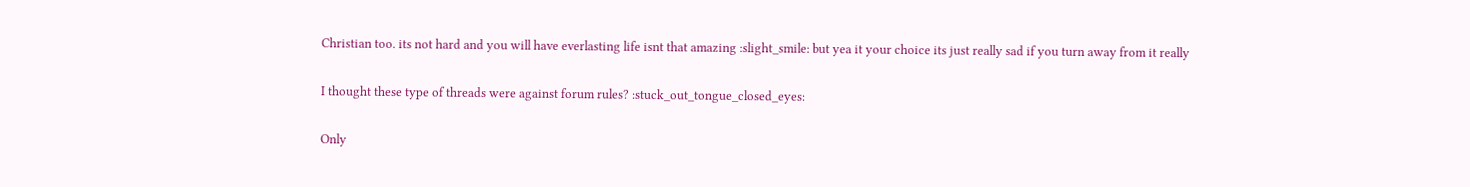Christian too. its not hard and you will have everlasting life isnt that amazing :slight_smile: but yea it your choice its just really sad if you turn away from it really

I thought these type of threads were against forum rules? :stuck_out_tongue_closed_eyes:

Only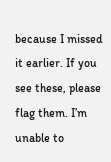because I missed it earlier. If you see these, please flag them. I’m unable to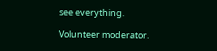see everything.

Volunteer moderator.